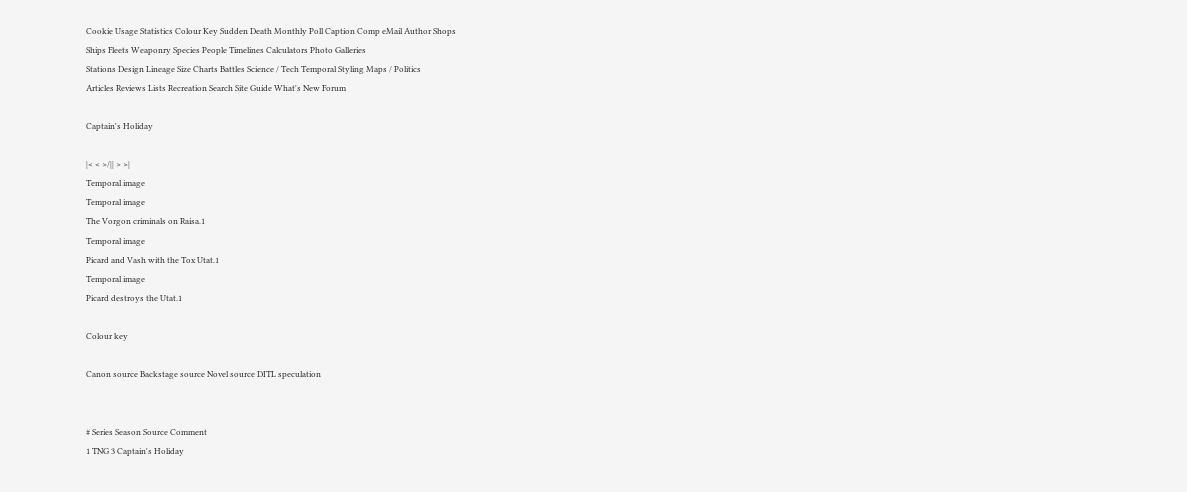Cookie Usage Statistics Colour Key Sudden Death Monthly Poll Caption Comp eMail Author Shops
Ships Fleets Weaponry Species People Timelines Calculators Photo Galleries
Stations Design Lineage Size Charts Battles Science / Tech Temporal Styling Maps / Politics
Articles Reviews Lists Recreation Search Site Guide What's New Forum

Captain's Holiday

|< < >/|| > >|
Temporal image
Temporal image
The Vorgon criminals on Raisa.1
Temporal image
Picard and Vash with the Tox Utat.1
Temporal image
Picard destroys the Utat.1

Colour key

Canon source Backstage source Novel source DITL speculation


# Series Season Source Comment
1 TNG 3 Captain's Holiday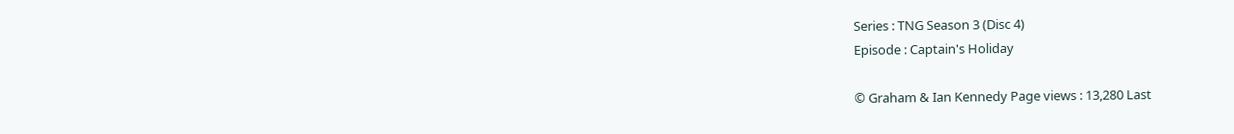Series : TNG Season 3 (Disc 4)
Episode : Captain's Holiday

© Graham & Ian Kennedy Page views : 13,280 Last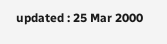updated : 25 Mar 2000